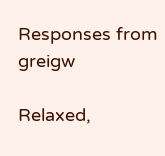Responses from greigw

Relaxed,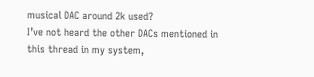musical DAC around 2k used?
I’ve not heard the other DACs mentioned in this thread in my system,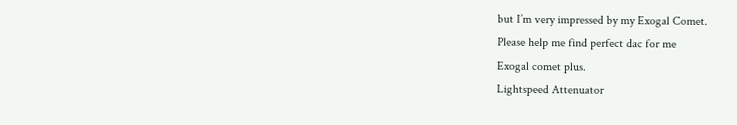but I’m very impressed by my Exogal Comet.
Please help me find perfect dac for me
Exogal comet plus.
Lightspeed Attenuator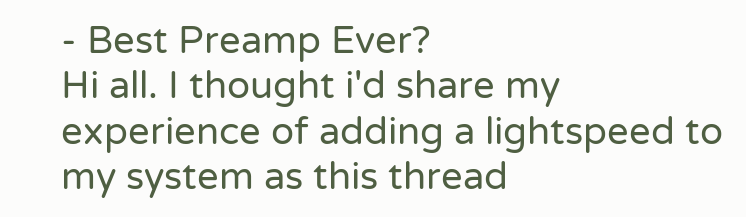- Best Preamp Ever?
Hi all. I thought i'd share my experience of adding a lightspeed to my system as this thread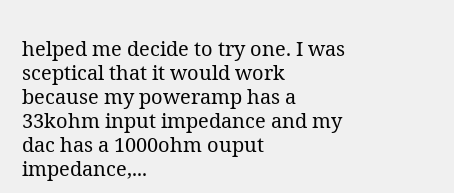helped me decide to try one. I was sceptical that it would work because my poweramp has a 33kohm input impedance and my dac has a 1000ohm ouput impedance,...